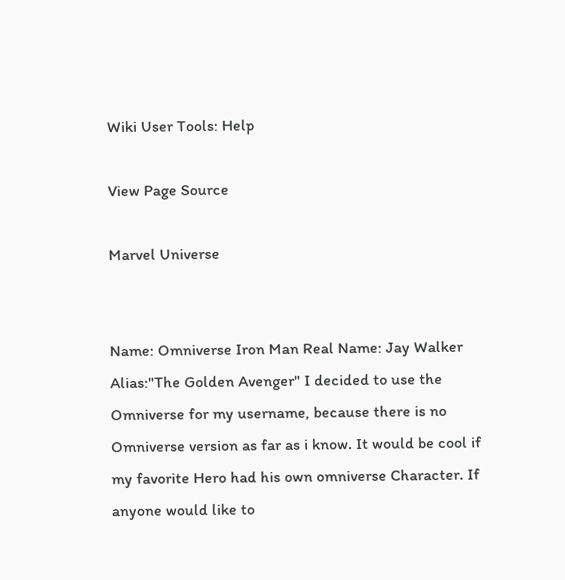Wiki User Tools: Help

View Page Source

Marvel Universe


Name: Omniverse Iron Man Real Name: Jay Walker Alias:"The Golden Avenger" I decided to use the Omniverse for my username, because there is no Omniverse version as far as i know. It would be cool if my favorite Hero had his own omniverse Character. If anyone would like to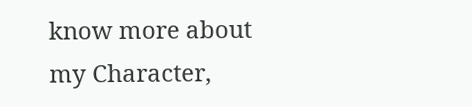know more about my Character,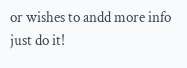or wishes to andd more info just do it!